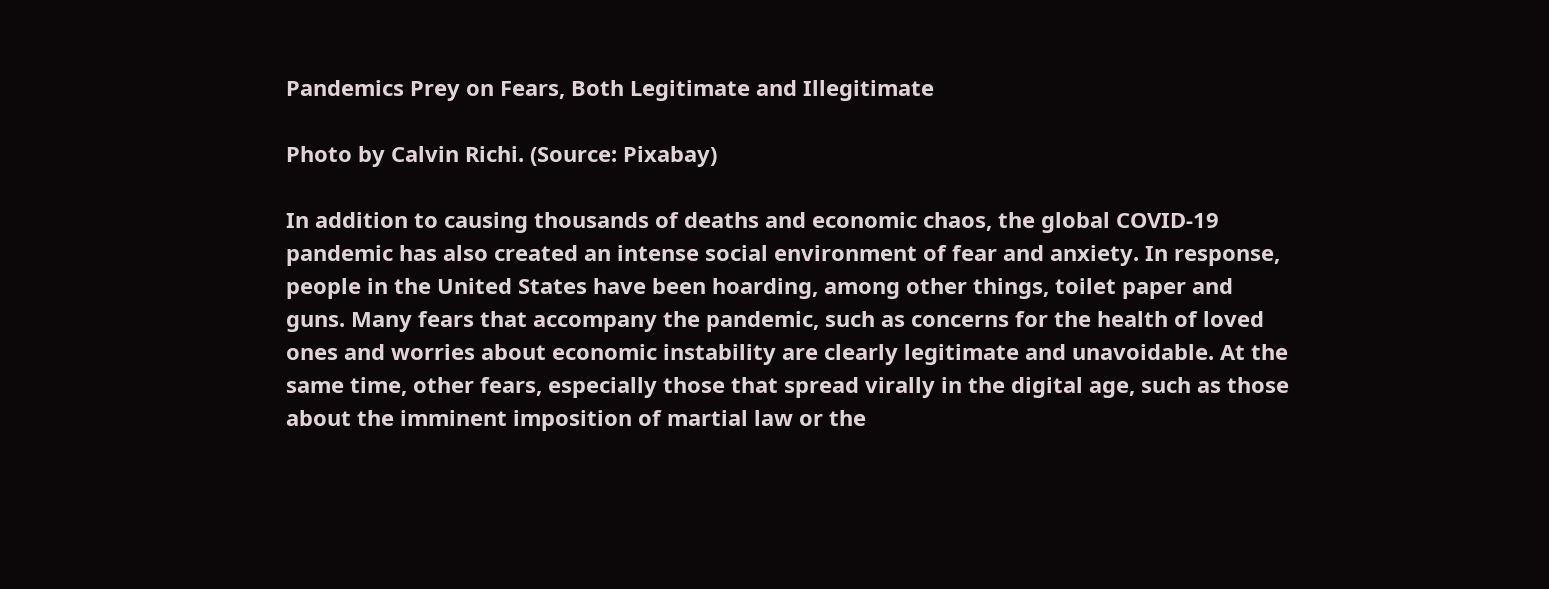Pandemics Prey on Fears, Both Legitimate and Illegitimate

Photo by Calvin Richi. (Source: Pixabay)

In addition to causing thousands of deaths and economic chaos, the global COVID-19 pandemic has also created an intense social environment of fear and anxiety. In response, people in the United States have been hoarding, among other things, toilet paper and guns. Many fears that accompany the pandemic, such as concerns for the health of loved ones and worries about economic instability are clearly legitimate and unavoidable. At the same time, other fears, especially those that spread virally in the digital age, such as those about the imminent imposition of martial law or the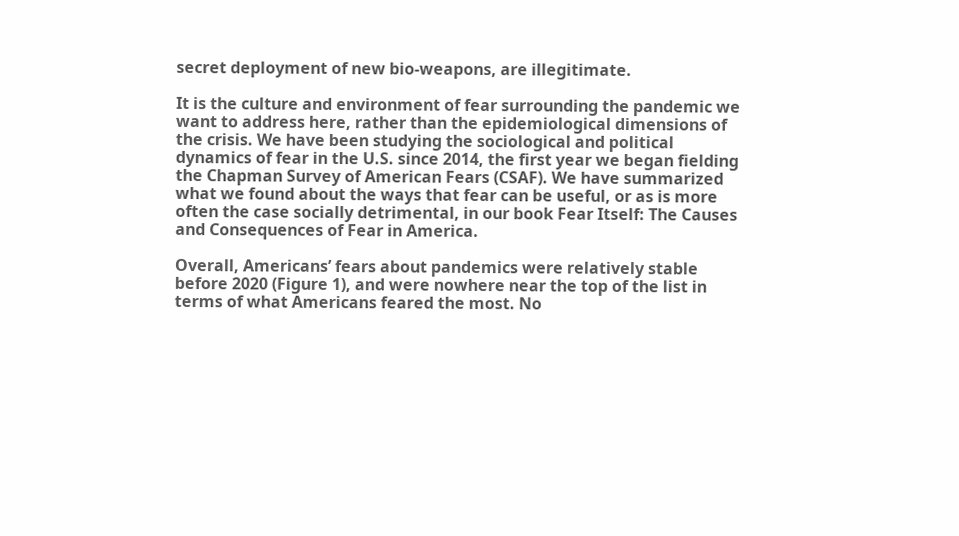secret deployment of new bio-weapons, are illegitimate.

It is the culture and environment of fear surrounding the pandemic we want to address here, rather than the epidemiological dimensions of the crisis. We have been studying the sociological and political dynamics of fear in the U.S. since 2014, the first year we began fielding the Chapman Survey of American Fears (CSAF). We have summarized what we found about the ways that fear can be useful, or as is more often the case socially detrimental, in our book Fear Itself: The Causes and Consequences of Fear in America.

Overall, Americans’ fears about pandemics were relatively stable before 2020 (Figure 1), and were nowhere near the top of the list in terms of what Americans feared the most. No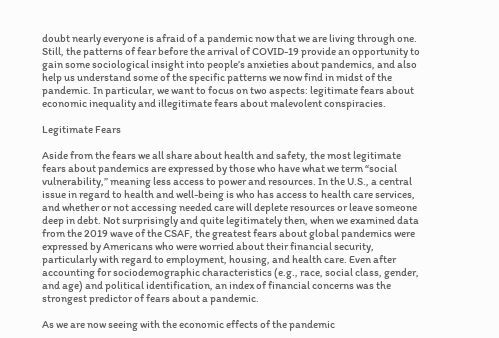doubt nearly everyone is afraid of a pandemic now that we are living through one. Still, the patterns of fear before the arrival of COVID-19 provide an opportunity to gain some sociological insight into people’s anxieties about pandemics, and also help us understand some of the specific patterns we now find in midst of the pandemic. In particular, we want to focus on two aspects: legitimate fears about economic inequality and illegitimate fears about malevolent conspiracies.

Legitimate Fears

Aside from the fears we all share about health and safety, the most legitimate fears about pandemics are expressed by those who have what we term “social vulnerability,” meaning less access to power and resources. In the U.S., a central issue in regard to health and well-being is who has access to health care services, and whether or not accessing needed care will deplete resources or leave someone deep in debt. Not surprisingly and quite legitimately then, when we examined data from the 2019 wave of the CSAF, the greatest fears about global pandemics were expressed by Americans who were worried about their financial security, particularly with regard to employment, housing, and health care. Even after accounting for sociodemographic characteristics (e.g., race, social class, gender, and age) and political identification, an index of financial concerns was the strongest predictor of fears about a pandemic.

As we are now seeing with the economic effects of the pandemic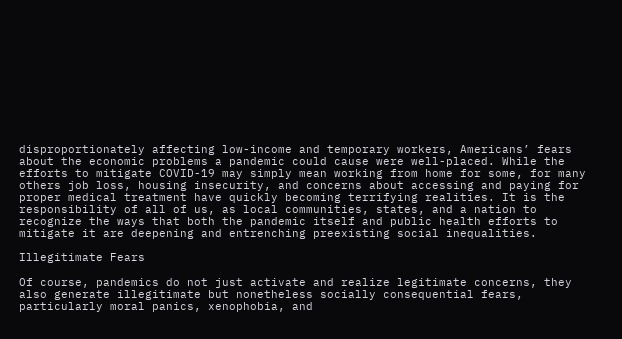disproportionately affecting low-income and temporary workers, Americans’ fears about the economic problems a pandemic could cause were well-placed. While the efforts to mitigate COVID-19 may simply mean working from home for some, for many others job loss, housing insecurity, and concerns about accessing and paying for proper medical treatment have quickly becoming terrifying realities. It is the responsibility of all of us, as local communities, states, and a nation to recognize the ways that both the pandemic itself and public health efforts to mitigate it are deepening and entrenching preexisting social inequalities.

Illegitimate Fears

Of course, pandemics do not just activate and realize legitimate concerns, they also generate illegitimate but nonetheless socially consequential fears, particularly moral panics, xenophobia, and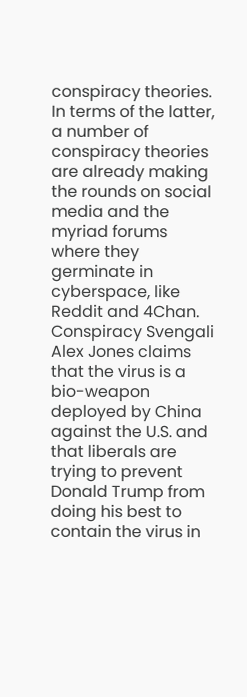conspiracy theories. In terms of the latter, a number of conspiracy theories are already making the rounds on social media and the myriad forums where they germinate in cyberspace, like Reddit and 4Chan. Conspiracy Svengali Alex Jones claims that the virus is a bio-weapon deployed by China against the U.S. and that liberals are trying to prevent Donald Trump from doing his best to contain the virus in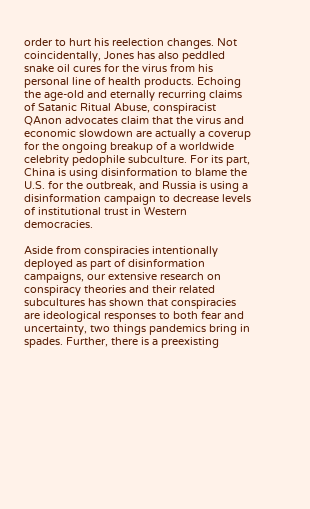order to hurt his reelection changes. Not coincidentally, Jones has also peddled snake oil cures for the virus from his personal line of health products. Echoing the age-old and eternally recurring claims of Satanic Ritual Abuse, conspiracist QAnon advocates claim that the virus and economic slowdown are actually a coverup for the ongoing breakup of a worldwide celebrity pedophile subculture. For its part, China is using disinformation to blame the U.S. for the outbreak, and Russia is using a disinformation campaign to decrease levels of institutional trust in Western democracies.

Aside from conspiracies intentionally deployed as part of disinformation campaigns, our extensive research on conspiracy theories and their related subcultures has shown that conspiracies are ideological responses to both fear and uncertainty, two things pandemics bring in spades. Further, there is a preexisting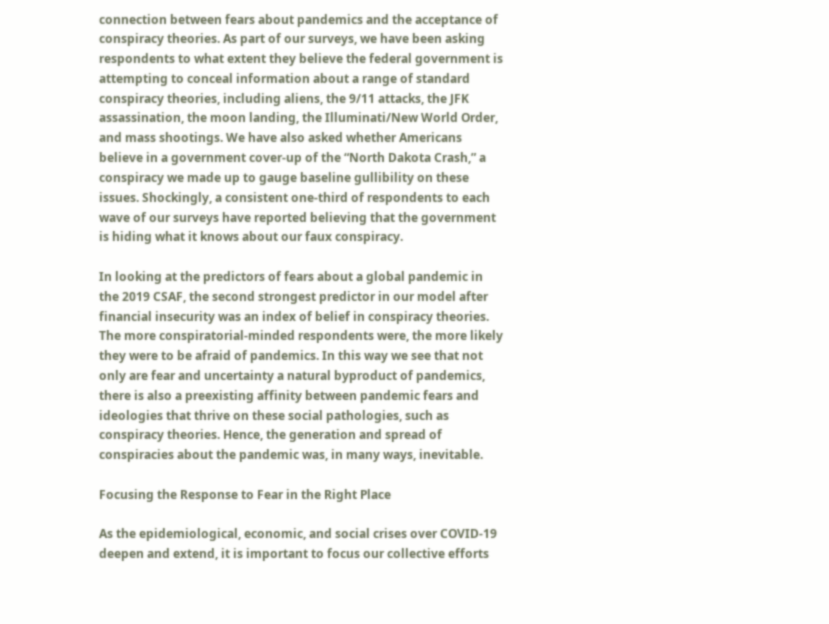connection between fears about pandemics and the acceptance of conspiracy theories. As part of our surveys, we have been asking respondents to what extent they believe the federal government is attempting to conceal information about a range of standard conspiracy theories, including aliens, the 9/11 attacks, the JFK assassination, the moon landing, the Illuminati/New World Order, and mass shootings. We have also asked whether Americans believe in a government cover-up of the “North Dakota Crash,” a conspiracy we made up to gauge baseline gullibility on these issues. Shockingly, a consistent one-third of respondents to each wave of our surveys have reported believing that the government is hiding what it knows about our faux conspiracy.

In looking at the predictors of fears about a global pandemic in the 2019 CSAF, the second strongest predictor in our model after financial insecurity was an index of belief in conspiracy theories. The more conspiratorial-minded respondents were, the more likely they were to be afraid of pandemics. In this way we see that not only are fear and uncertainty a natural byproduct of pandemics, there is also a preexisting affinity between pandemic fears and ideologies that thrive on these social pathologies, such as conspiracy theories. Hence, the generation and spread of conspiracies about the pandemic was, in many ways, inevitable.

Focusing the Response to Fear in the Right Place

As the epidemiological, economic, and social crises over COVID-19 deepen and extend, it is important to focus our collective efforts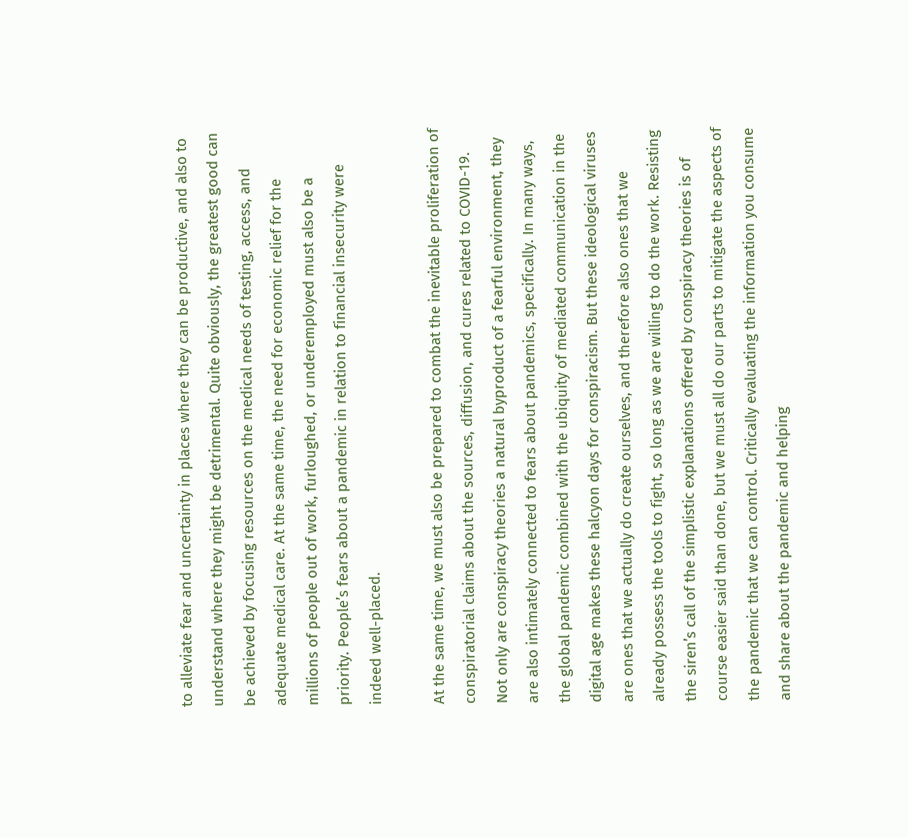to alleviate fear and uncertainty in places where they can be productive, and also to understand where they might be detrimental. Quite obviously, the greatest good can be achieved by focusing resources on the medical needs of testing, access, and adequate medical care. At the same time, the need for economic relief for the millions of people out of work, furloughed, or underemployed must also be a priority. People’s fears about a pandemic in relation to financial insecurity were indeed well-placed.

At the same time, we must also be prepared to combat the inevitable proliferation of conspiratorial claims about the sources, diffusion, and cures related to COVID-19. Not only are conspiracy theories a natural byproduct of a fearful environment, they are also intimately connected to fears about pandemics, specifically. In many ways, the global pandemic combined with the ubiquity of mediated communication in the digital age makes these halcyon days for conspiracism. But these ideological viruses are ones that we actually do create ourselves, and therefore also ones that we already possess the tools to fight, so long as we are willing to do the work. Resisting the siren’s call of the simplistic explanations offered by conspiracy theories is of course easier said than done, but we must all do our parts to mitigate the aspects of the pandemic that we can control. Critically evaluating the information you consume and share about the pandemic and helping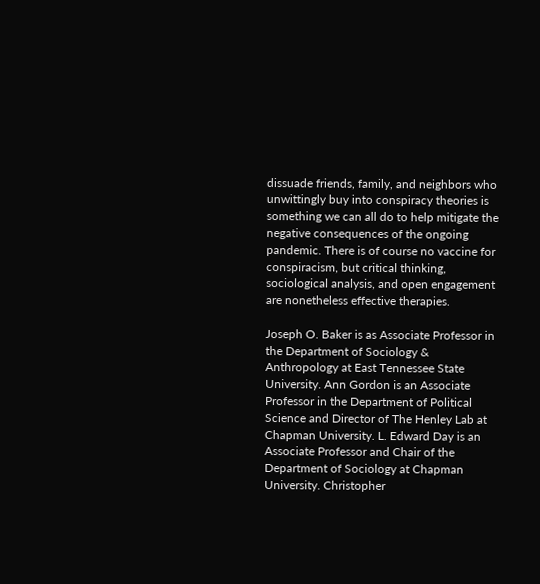dissuade friends, family, and neighbors who unwittingly buy into conspiracy theories is something we can all do to help mitigate the negative consequences of the ongoing pandemic. There is of course no vaccine for conspiracism, but critical thinking, sociological analysis, and open engagement are nonetheless effective therapies.

Joseph O. Baker is as Associate Professor in the Department of Sociology & Anthropology at East Tennessee State University. Ann Gordon is an Associate Professor in the Department of Political Science and Director of The Henley Lab at Chapman University. L. Edward Day is an Associate Professor and Chair of the Department of Sociology at Chapman University. Christopher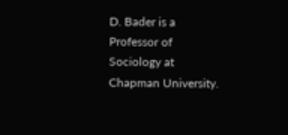D. Bader is a Professor of Sociology at Chapman University.